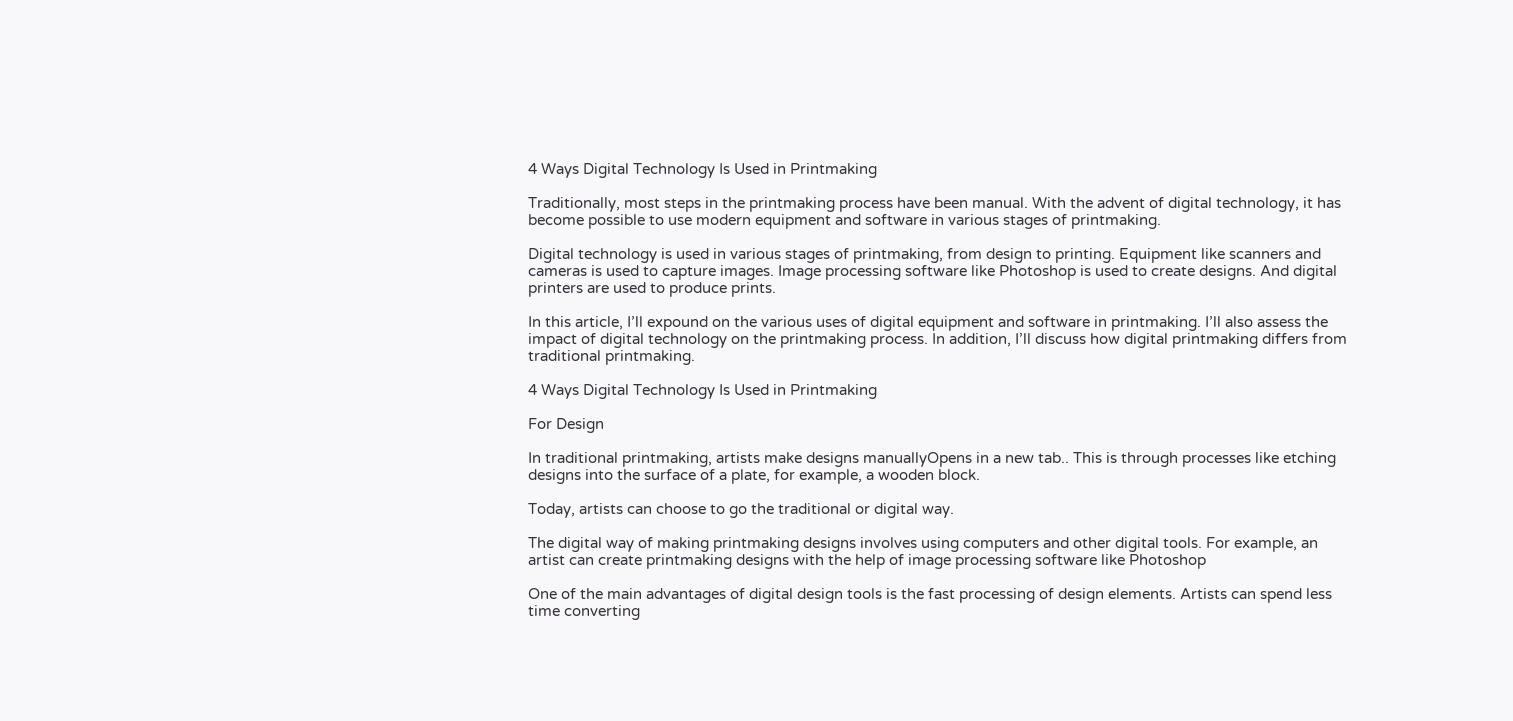4 Ways Digital Technology Is Used in Printmaking

Traditionally, most steps in the printmaking process have been manual. With the advent of digital technology, it has become possible to use modern equipment and software in various stages of printmaking.

Digital technology is used in various stages of printmaking, from design to printing. Equipment like scanners and cameras is used to capture images. Image processing software like Photoshop is used to create designs. And digital printers are used to produce prints.

In this article, I’ll expound on the various uses of digital equipment and software in printmaking. I’ll also assess the impact of digital technology on the printmaking process. In addition, I’ll discuss how digital printmaking differs from traditional printmaking.

4 Ways Digital Technology Is Used in Printmaking

For Design

In traditional printmaking, artists make designs manuallyOpens in a new tab.. This is through processes like etching designs into the surface of a plate, for example, a wooden block.

Today, artists can choose to go the traditional or digital way.

The digital way of making printmaking designs involves using computers and other digital tools. For example, an artist can create printmaking designs with the help of image processing software like Photoshop

One of the main advantages of digital design tools is the fast processing of design elements. Artists can spend less time converting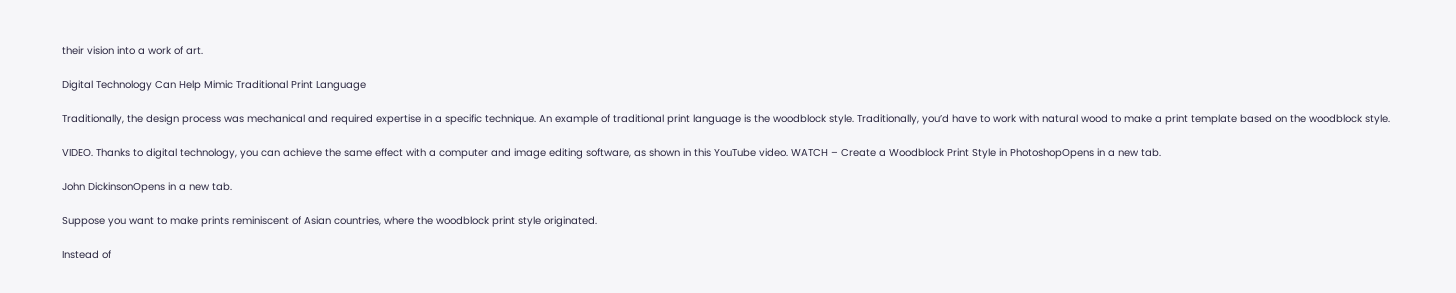their vision into a work of art.

Digital Technology Can Help Mimic Traditional Print Language

Traditionally, the design process was mechanical and required expertise in a specific technique. An example of traditional print language is the woodblock style. Traditionally, you’d have to work with natural wood to make a print template based on the woodblock style.

VIDEO. Thanks to digital technology, you can achieve the same effect with a computer and image editing software, as shown in this YouTube video. WATCH – Create a Woodblock Print Style in PhotoshopOpens in a new tab.

John DickinsonOpens in a new tab.

Suppose you want to make prints reminiscent of Asian countries, where the woodblock print style originated.

Instead of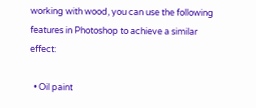working with wood, you can use the following features in Photoshop to achieve a similar effect:

  • Oil paint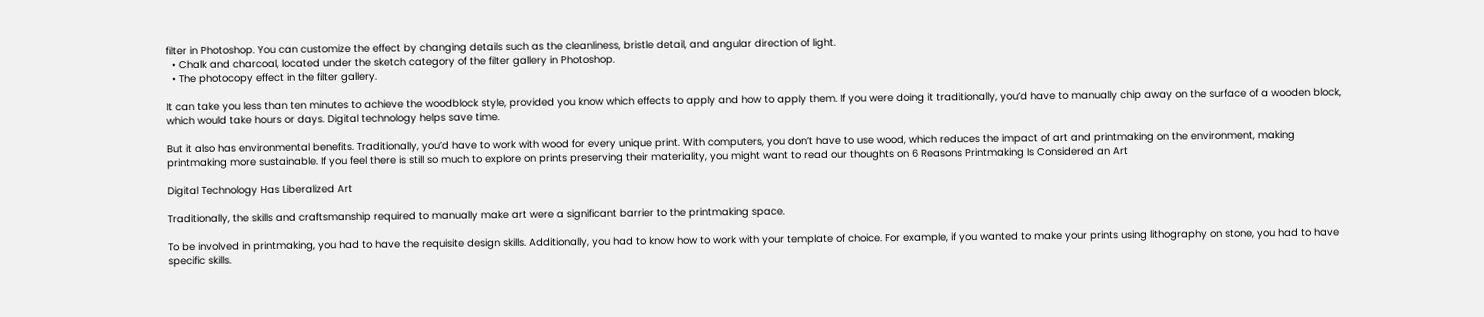filter in Photoshop. You can customize the effect by changing details such as the cleanliness, bristle detail, and angular direction of light.
  • Chalk and charcoal, located under the sketch category of the filter gallery in Photoshop.
  • The photocopy effect in the filter gallery.

It can take you less than ten minutes to achieve the woodblock style, provided you know which effects to apply and how to apply them. If you were doing it traditionally, you’d have to manually chip away on the surface of a wooden block, which would take hours or days. Digital technology helps save time.

But it also has environmental benefits. Traditionally, you’d have to work with wood for every unique print. With computers, you don’t have to use wood, which reduces the impact of art and printmaking on the environment, making printmaking more sustainable. If you feel there is still so much to explore on prints preserving their materiality, you might want to read our thoughts on 6 Reasons Printmaking Is Considered an Art

Digital Technology Has Liberalized Art

Traditionally, the skills and craftsmanship required to manually make art were a significant barrier to the printmaking space.

To be involved in printmaking, you had to have the requisite design skills. Additionally, you had to know how to work with your template of choice. For example, if you wanted to make your prints using lithography on stone, you had to have specific skills.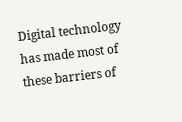Digital technology has made most of these barriers of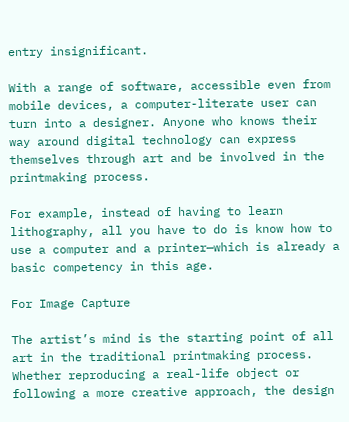entry insignificant.

With a range of software, accessible even from mobile devices, a computer-literate user can turn into a designer. Anyone who knows their way around digital technology can express themselves through art and be involved in the printmaking process.

For example, instead of having to learn lithography, all you have to do is know how to use a computer and a printer—which is already a basic competency in this age.

For Image Capture

The artist’s mind is the starting point of all art in the traditional printmaking process. Whether reproducing a real-life object or following a more creative approach, the design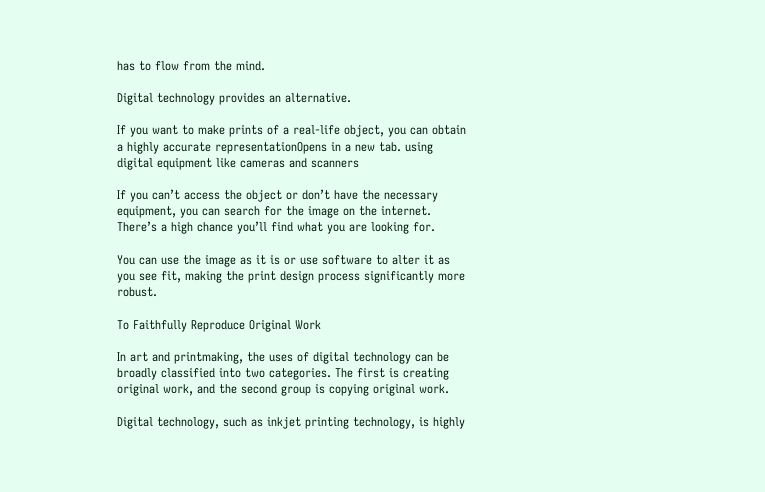has to flow from the mind.

Digital technology provides an alternative.

If you want to make prints of a real-life object, you can obtain a highly accurate representationOpens in a new tab. using digital equipment like cameras and scanners

If you can’t access the object or don’t have the necessary equipment, you can search for the image on the internet. There’s a high chance you’ll find what you are looking for.

You can use the image as it is or use software to alter it as you see fit, making the print design process significantly more robust.

To Faithfully Reproduce Original Work

In art and printmaking, the uses of digital technology can be broadly classified into two categories. The first is creating original work, and the second group is copying original work.

Digital technology, such as inkjet printing technology, is highly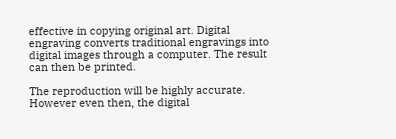effective in copying original art. Digital engraving converts traditional engravings into digital images through a computer. The result can then be printed.

The reproduction will be highly accurate. However even then, the digital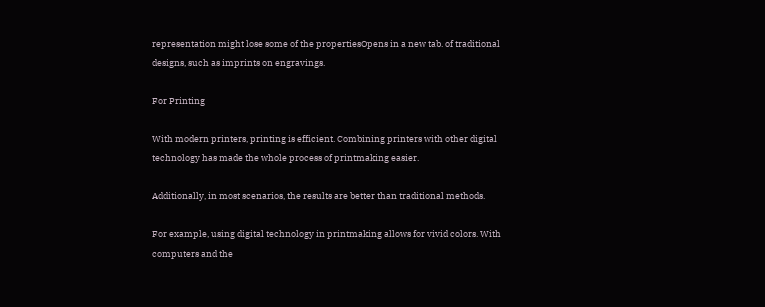representation might lose some of the propertiesOpens in a new tab. of traditional designs, such as imprints on engravings.

For Printing

With modern printers, printing is efficient. Combining printers with other digital technology has made the whole process of printmaking easier.

Additionally, in most scenarios, the results are better than traditional methods.

For example, using digital technology in printmaking allows for vivid colors. With computers and the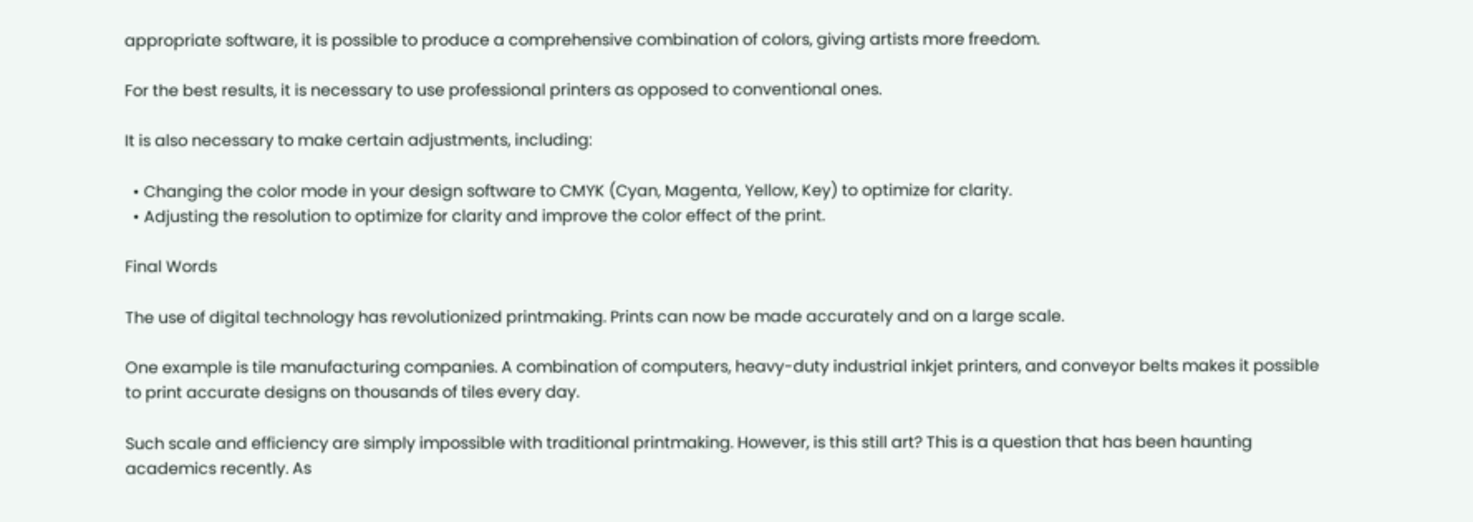appropriate software, it is possible to produce a comprehensive combination of colors, giving artists more freedom.

For the best results, it is necessary to use professional printers as opposed to conventional ones.

It is also necessary to make certain adjustments, including:

  • Changing the color mode in your design software to CMYK (Cyan, Magenta, Yellow, Key) to optimize for clarity.
  • Adjusting the resolution to optimize for clarity and improve the color effect of the print.

Final Words

The use of digital technology has revolutionized printmaking. Prints can now be made accurately and on a large scale.

One example is tile manufacturing companies. A combination of computers, heavy-duty industrial inkjet printers, and conveyor belts makes it possible to print accurate designs on thousands of tiles every day.

Such scale and efficiency are simply impossible with traditional printmaking. However, is this still art? This is a question that has been haunting academics recently. As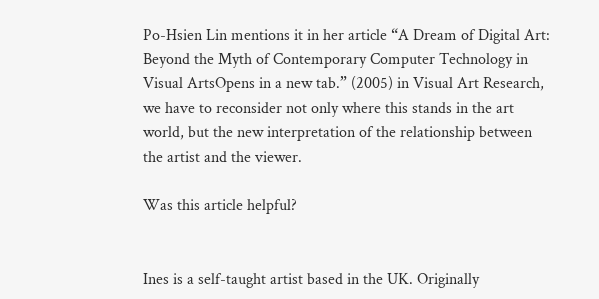Po-Hsien Lin mentions it in her article “A Dream of Digital Art: Beyond the Myth of Contemporary Computer Technology in Visual ArtsOpens in a new tab.” (2005) in Visual Art Research, we have to reconsider not only where this stands in the art world, but the new interpretation of the relationship between the artist and the viewer.

Was this article helpful?


Ines is a self-taught artist based in the UK. Originally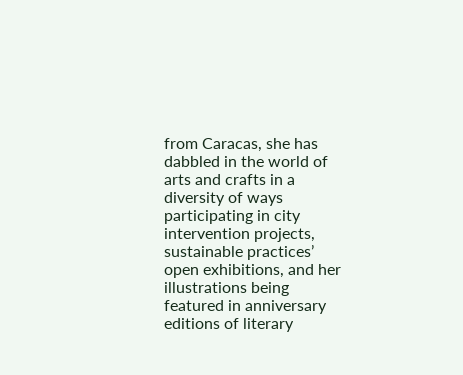from Caracas, she has dabbled in the world of arts and crafts in a diversity of ways participating in city intervention projects, sustainable practices’ open exhibitions, and her illustrations being featured in anniversary editions of literary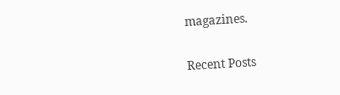magazines.

Recent Posts